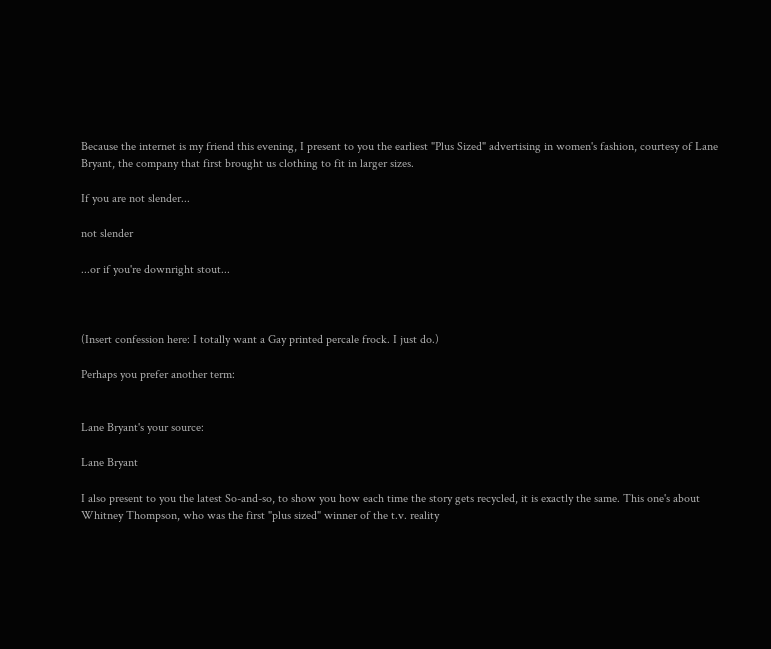Because the internet is my friend this evening, I present to you the earliest "Plus Sized" advertising in women's fashion, courtesy of Lane Bryant, the company that first brought us clothing to fit in larger sizes.

If you are not slender...

not slender

...or if you're downright stout...



(Insert confession here: I totally want a Gay printed percale frock. I just do.)

Perhaps you prefer another term:


Lane Bryant's your source:

Lane Bryant

I also present to you the latest So-and-so, to show you how each time the story gets recycled, it is exactly the same. This one's about Whitney Thompson, who was the first "plus sized" winner of the t.v. reality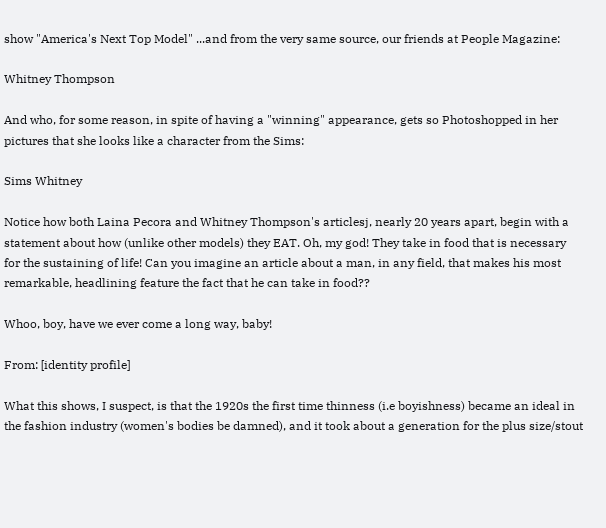show "America's Next Top Model" ...and from the very same source, our friends at People Magazine:

Whitney Thompson

And who, for some reason, in spite of having a "winning" appearance, gets so Photoshopped in her pictures that she looks like a character from the Sims:

Sims Whitney

Notice how both Laina Pecora and Whitney Thompson's articlesj, nearly 20 years apart, begin with a statement about how (unlike other models) they EAT. Oh, my god! They take in food that is necessary for the sustaining of life! Can you imagine an article about a man, in any field, that makes his most remarkable, headlining feature the fact that he can take in food??

Whoo, boy, have we ever come a long way, baby!

From: [identity profile]

What this shows, I suspect, is that the 1920s the first time thinness (i.e boyishness) became an ideal in the fashion industry (women's bodies be damned), and it took about a generation for the plus size/stout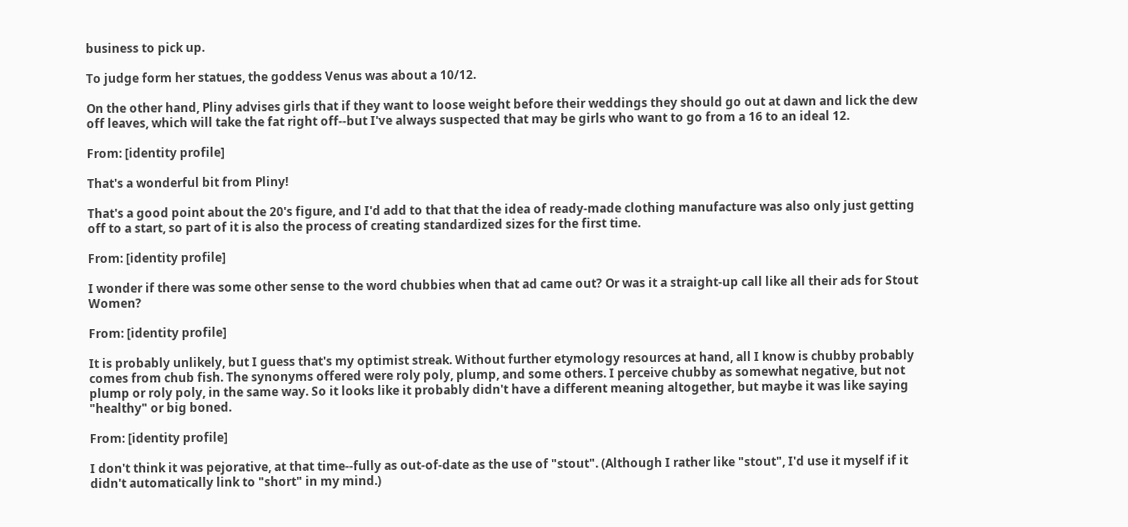business to pick up.

To judge form her statues, the goddess Venus was about a 10/12.

On the other hand, Pliny advises girls that if they want to loose weight before their weddings they should go out at dawn and lick the dew off leaves, which will take the fat right off--but I've always suspected that may be girls who want to go from a 16 to an ideal 12.

From: [identity profile]

That's a wonderful bit from Pliny!

That's a good point about the 20's figure, and I'd add to that that the idea of ready-made clothing manufacture was also only just getting off to a start, so part of it is also the process of creating standardized sizes for the first time.

From: [identity profile]

I wonder if there was some other sense to the word chubbies when that ad came out? Or was it a straight-up call like all their ads for Stout Women?

From: [identity profile]

It is probably unlikely, but I guess that's my optimist streak. Without further etymology resources at hand, all I know is chubby probably comes from chub fish. The synonyms offered were roly poly, plump, and some others. I perceive chubby as somewhat negative, but not plump or roly poly, in the same way. So it looks like it probably didn't have a different meaning altogether, but maybe it was like saying "healthy" or big boned.

From: [identity profile]

I don't think it was pejorative, at that time--fully as out-of-date as the use of "stout". (Although I rather like "stout", I'd use it myself if it didn't automatically link to "short" in my mind.)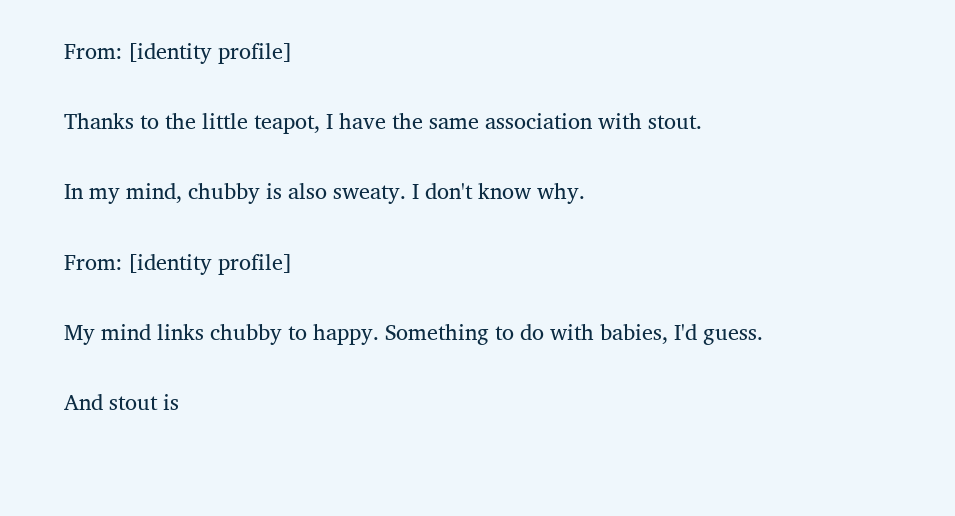From: [identity profile]

Thanks to the little teapot, I have the same association with stout.

In my mind, chubby is also sweaty. I don't know why.

From: [identity profile]

My mind links chubby to happy. Something to do with babies, I'd guess.

And stout is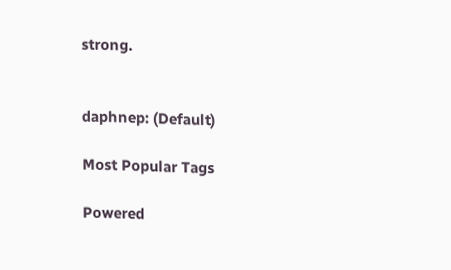strong.


daphnep: (Default)

Most Popular Tags

Powered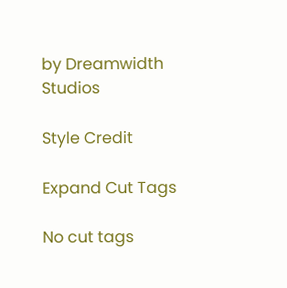by Dreamwidth Studios

Style Credit

Expand Cut Tags

No cut tags